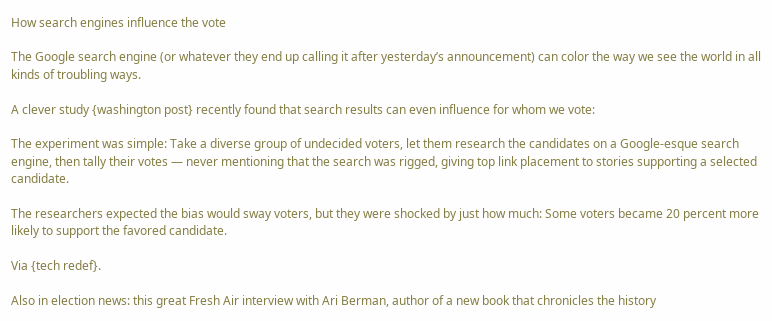How search engines influence the vote

The Google search engine (or whatever they end up calling it after yesterday’s announcement) can color the way we see the world in all kinds of troubling ways.

A clever study {washington post} recently found that search results can even influence for whom we vote:

The experiment was simple: Take a diverse group of undecided voters, let them research the candidates on a Google-esque search engine, then tally their votes — never mentioning that the search was rigged, giving top link placement to stories supporting a selected candidate.

The researchers expected the bias would sway voters, but they were shocked by just how much: Some voters became 20 percent more likely to support the favored candidate.

Via {tech redef}.

Also in election news: this great Fresh Air interview with Ari Berman, author of a new book that chronicles the history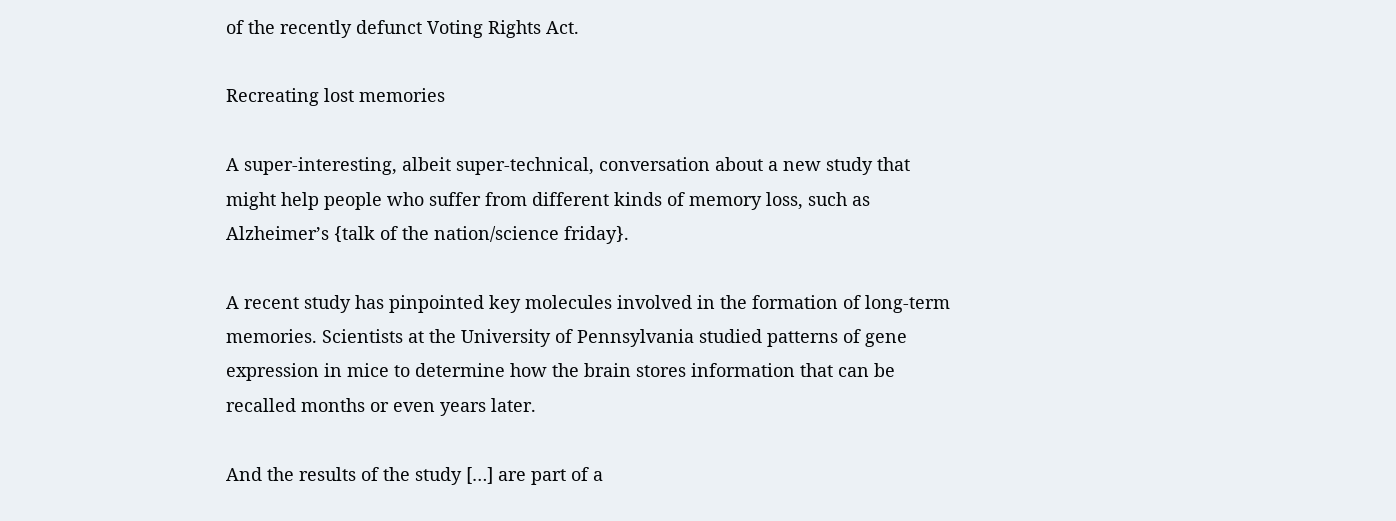of the recently defunct Voting Rights Act.

Recreating lost memories

A super-interesting, albeit super-technical, conversation about a new study that might help people who suffer from different kinds of memory loss, such as Alzheimer’s {talk of the nation/science friday}.

A recent study has pinpointed key molecules involved in the formation of long-term memories. Scientists at the University of Pennsylvania studied patterns of gene expression in mice to determine how the brain stores information that can be recalled months or even years later.

And the results of the study […] are part of a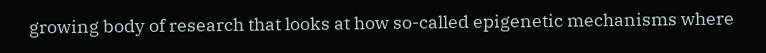growing body of research that looks at how so-called epigenetic mechanisms where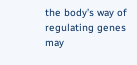the body’s way of regulating genes may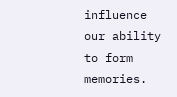influence our ability to form memories.